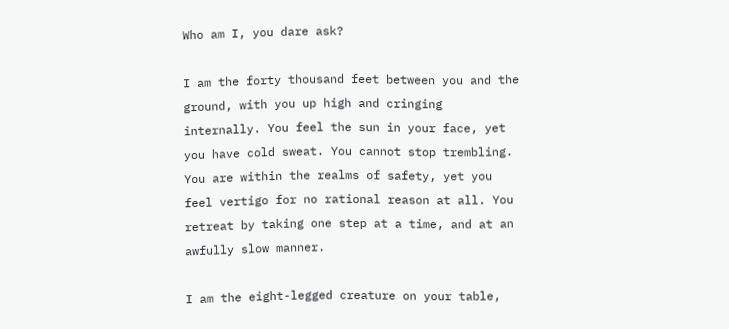Who am I, you dare ask?

I am the forty thousand feet between you and the ground, with you up high and cringing internally. You feel the sun in your face, yet you have cold sweat. You cannot stop trembling. You are within the realms of safety, yet you feel vertigo for no rational reason at all. You retreat by taking one step at a time, and at an awfully slow manner.

I am the eight-legged creature on your table,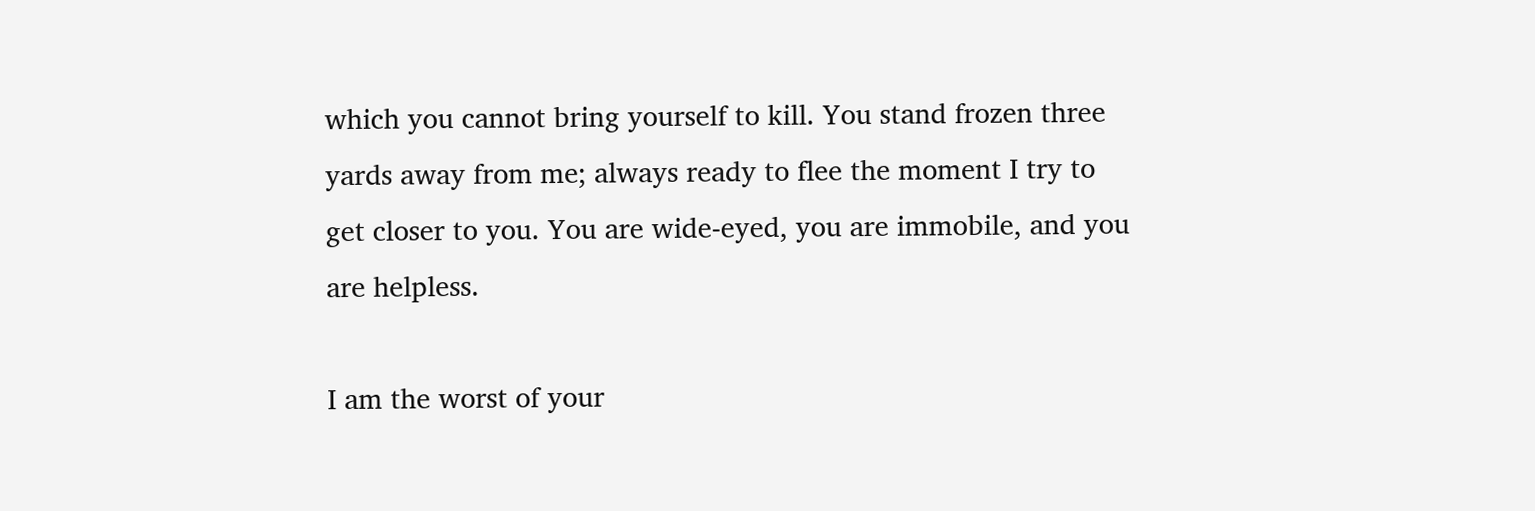which you cannot bring yourself to kill. You stand frozen three yards away from me; always ready to flee the moment I try to get closer to you. You are wide-eyed, you are immobile, and you are helpless.

I am the worst of your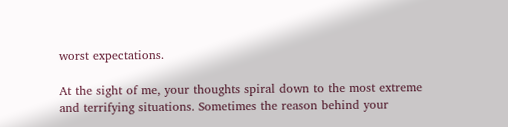worst expectations.

At the sight of me, your thoughts spiral down to the most extreme and terrifying situations. Sometimes the reason behind your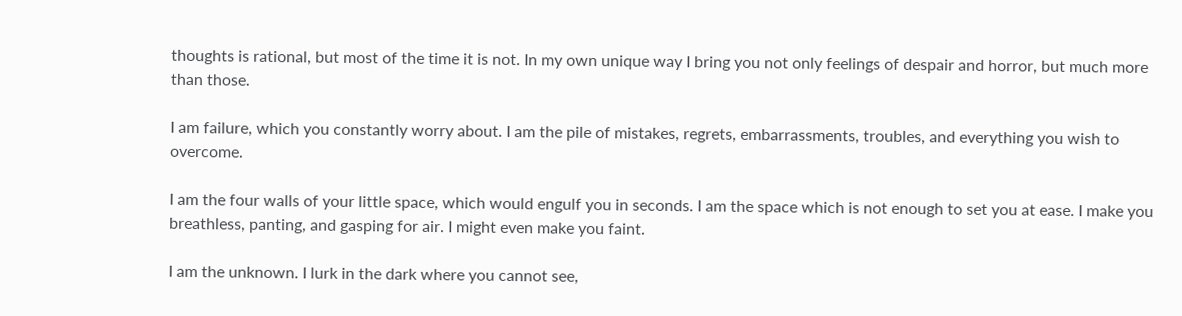thoughts is rational, but most of the time it is not. In my own unique way I bring you not only feelings of despair and horror, but much more than those.

I am failure, which you constantly worry about. I am the pile of mistakes, regrets, embarrassments, troubles, and everything you wish to overcome.

I am the four walls of your little space, which would engulf you in seconds. I am the space which is not enough to set you at ease. I make you breathless, panting, and gasping for air. I might even make you faint.

I am the unknown. I lurk in the dark where you cannot see,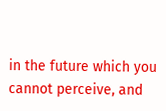in the future which you cannot perceive, and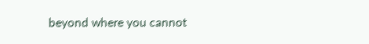beyond where you cannot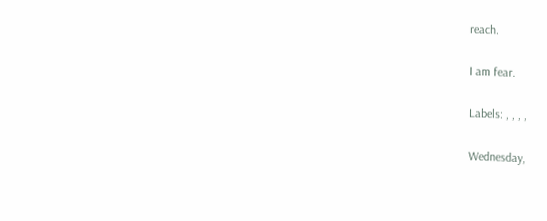reach.

I am fear.

Labels: , , , ,

Wednesday,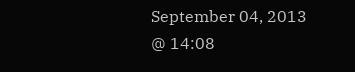September 04, 2013
@ 14:08